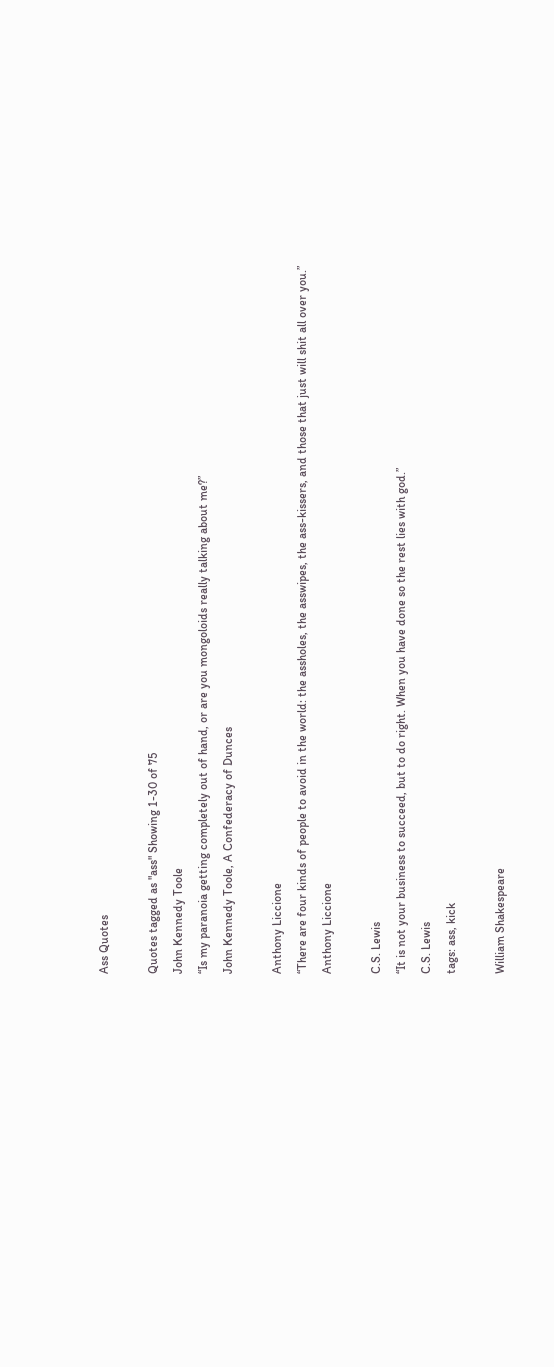Ass Quotes

Quotes tagged as "ass" Showing 1-30 of 75
John Kennedy Toole
“Is my paranoia getting completely out of hand, or are you mongoloids really talking about me?”
John Kennedy Toole, A Confederacy of Dunces

Anthony Liccione
“There are four kinds of people to avoid in the world: the assholes, the asswipes, the ass-kissers, and those that just will shit all over you.”
Anthony Liccione

C.S. Lewis
“It is not your business to succeed, but to do right. When you have done so the rest lies with god.”
C.S. Lewis
tags: ass, kick

William Shakespeare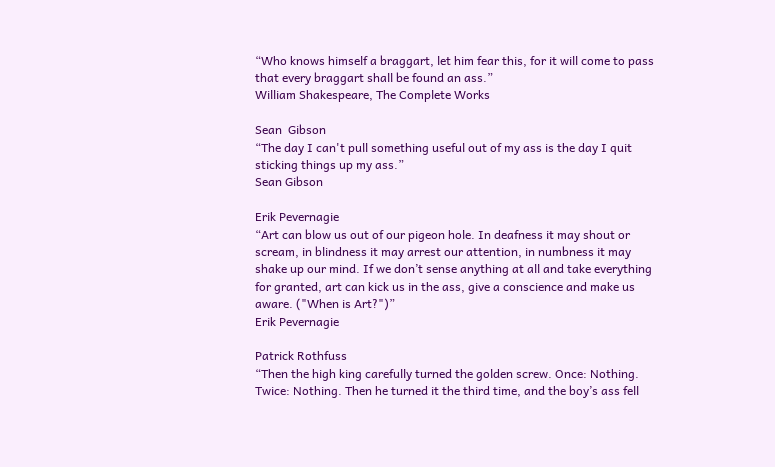“Who knows himself a braggart, let him fear this, for it will come to pass that every braggart shall be found an ass.”
William Shakespeare, The Complete Works

Sean  Gibson
“The day I can't pull something useful out of my ass is the day I quit sticking things up my ass.”
Sean Gibson

Erik Pevernagie
“Art can blow us out of our pigeon hole. In deafness it may shout or scream, in blindness it may arrest our attention, in numbness it may shake up our mind. If we don’t sense anything at all and take everything for granted, art can kick us in the ass, give a conscience and make us aware. ("When is Art?")”
Erik Pevernagie

Patrick Rothfuss
“Then the high king carefully turned the golden screw. Once: Nothing. Twice: Nothing. Then he turned it the third time, and the boy’s ass fell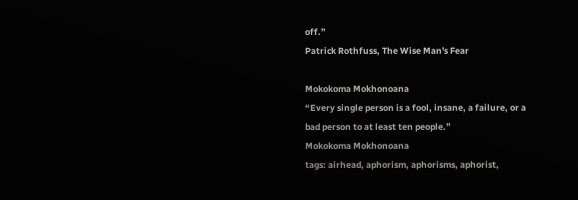off.”
Patrick Rothfuss, The Wise Man's Fear

Mokokoma Mokhonoana
“Every single person is a fool, insane, a failure, or a bad person to at least ten people.”
Mokokoma Mokhonoana
tags: airhead, aphorism, aphorisms, aphorist,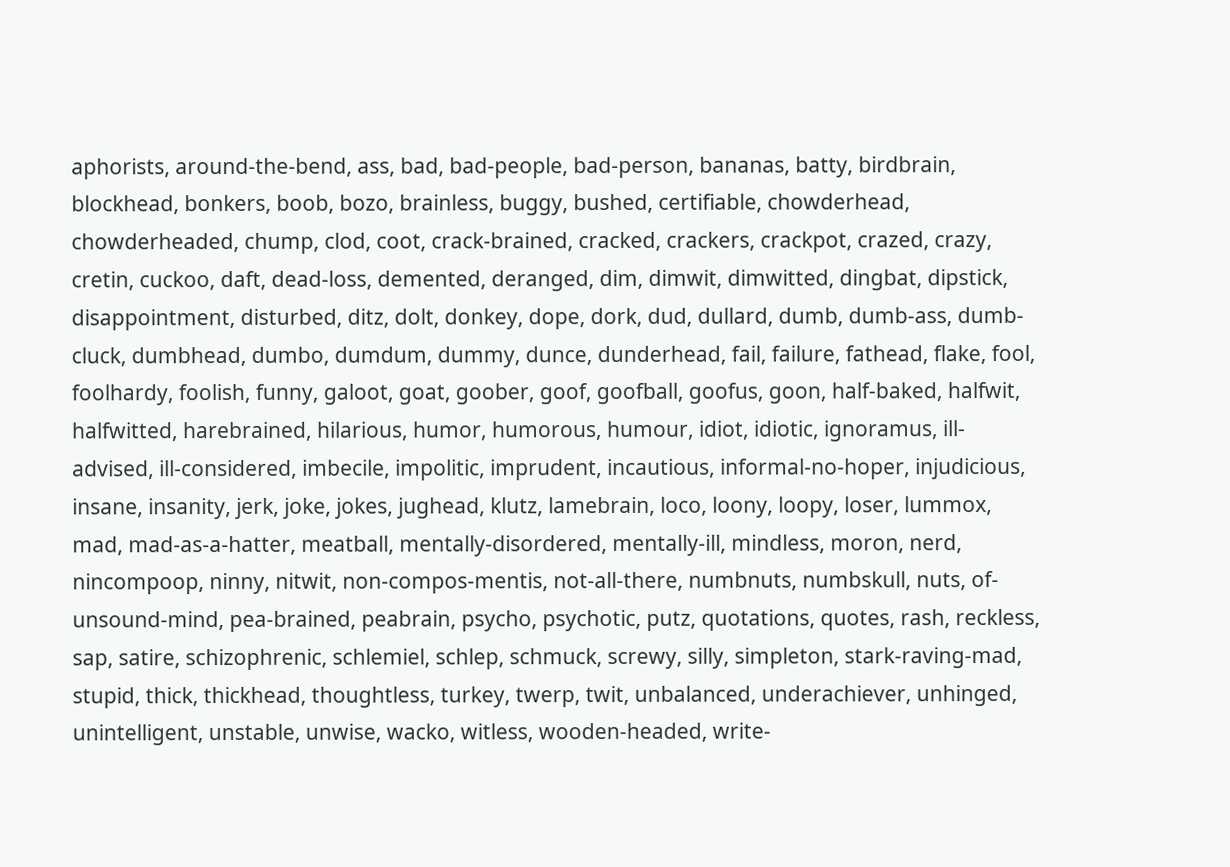aphorists, around-the-bend, ass, bad, bad-people, bad-person, bananas, batty, birdbrain, blockhead, bonkers, boob, bozo, brainless, buggy, bushed, certifiable, chowderhead, chowderheaded, chump, clod, coot, crack-brained, cracked, crackers, crackpot, crazed, crazy, cretin, cuckoo, daft, dead-loss, demented, deranged, dim, dimwit, dimwitted, dingbat, dipstick, disappointment, disturbed, ditz, dolt, donkey, dope, dork, dud, dullard, dumb, dumb-ass, dumb-cluck, dumbhead, dumbo, dumdum, dummy, dunce, dunderhead, fail, failure, fathead, flake, fool, foolhardy, foolish, funny, galoot, goat, goober, goof, goofball, goofus, goon, half-baked, halfwit, halfwitted, harebrained, hilarious, humor, humorous, humour, idiot, idiotic, ignoramus, ill-advised, ill-considered, imbecile, impolitic, imprudent, incautious, informal-no-hoper, injudicious, insane, insanity, jerk, joke, jokes, jughead, klutz, lamebrain, loco, loony, loopy, loser, lummox, mad, mad-as-a-hatter, meatball, mentally-disordered, mentally-ill, mindless, moron, nerd, nincompoop, ninny, nitwit, non-compos-mentis, not-all-there, numbnuts, numbskull, nuts, of-unsound-mind, pea-brained, peabrain, psycho, psychotic, putz, quotations, quotes, rash, reckless, sap, satire, schizophrenic, schlemiel, schlep, schmuck, screwy, silly, simpleton, stark-raving-mad, stupid, thick, thickhead, thoughtless, turkey, twerp, twit, unbalanced, underachiever, unhinged, unintelligent, unstable, unwise, wacko, witless, wooden-headed, write-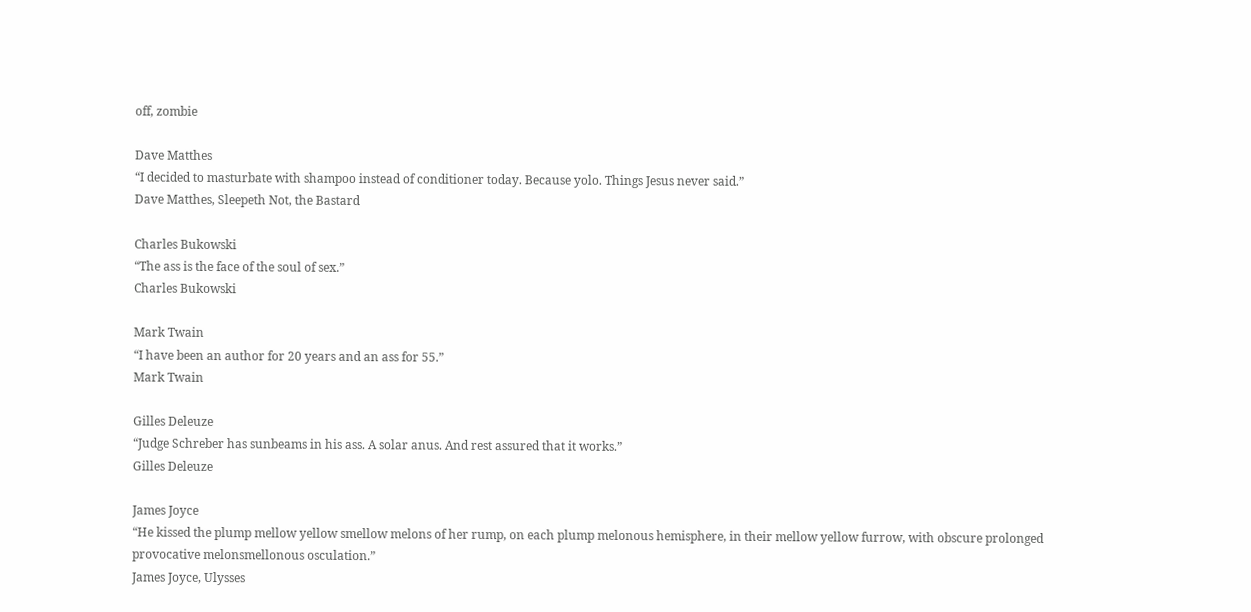off, zombie

Dave Matthes
“I decided to masturbate with shampoo instead of conditioner today. Because yolo. Things Jesus never said.”
Dave Matthes, Sleepeth Not, the Bastard

Charles Bukowski
“The ass is the face of the soul of sex.”
Charles Bukowski

Mark Twain
“I have been an author for 20 years and an ass for 55.”
Mark Twain

Gilles Deleuze
“Judge Schreber has sunbeams in his ass. A solar anus. And rest assured that it works.”
Gilles Deleuze

James Joyce
“He kissed the plump mellow yellow smellow melons of her rump, on each plump melonous hemisphere, in their mellow yellow furrow, with obscure prolonged provocative melonsmellonous osculation.”
James Joyce, Ulysses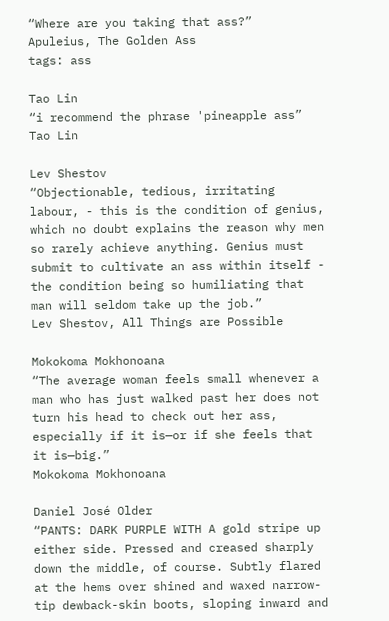“Where are you taking that ass?”
Apuleius, The Golden Ass
tags: ass

Tao Lin
“i recommend the phrase 'pineapple ass”
Tao Lin

Lev Shestov
“Objectionable, tedious, irritating labour, - this is the condition of genius, which no doubt explains the reason why men so rarely achieve anything. Genius must submit to cultivate an ass within itself - the condition being so humiliating that man will seldom take up the job.”
Lev Shestov, All Things are Possible

Mokokoma Mokhonoana
“The average woman feels small whenever a man who has just walked past her does not turn his head to check out her ass, especially if it is—or if she feels that it is—big.”
Mokokoma Mokhonoana

Daniel José Older
“PANTS: DARK PURPLE WITH A gold stripe up either side. Pressed and creased sharply down the middle, of course. Subtly flared at the hems over shined and waxed narrow-tip dewback-skin boots, sloping inward and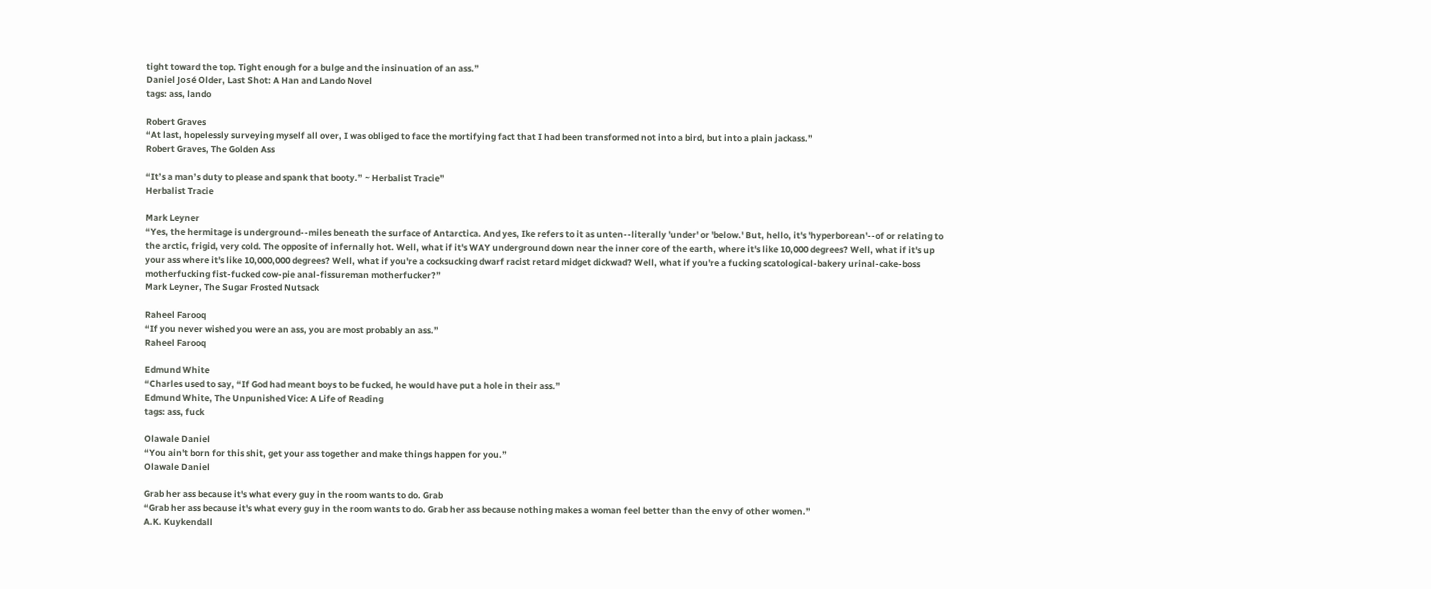tight toward the top. Tight enough for a bulge and the insinuation of an ass.”
Daniel José Older, Last Shot: A Han and Lando Novel
tags: ass, lando

Robert Graves
“At last, hopelessly surveying myself all over, I was obliged to face the mortifying fact that I had been transformed not into a bird, but into a plain jackass.”
Robert Graves, The Golden Ass

“It’s a man’s duty to please and spank that booty.” ~ Herbalist Tracie”
Herbalist Tracie

Mark Leyner
“Yes, the hermitage is underground--miles beneath the surface of Antarctica. And yes, Ike refers to it as unten--literally 'under' or 'below.' But, hello, it's 'hyperborean'--of or relating to the arctic, frigid, very cold. The opposite of infernally hot. Well, what if it's WAY underground down near the inner core of the earth, where it's like 10,000 degrees? Well, what if it's up your ass where it's like 10,000,000 degrees? Well, what if you're a cocksucking dwarf racist retard midget dickwad? Well, what if you're a fucking scatological-bakery urinal-cake-boss motherfucking fist-fucked cow-pie anal-fissureman motherfucker?”
Mark Leyner, The Sugar Frosted Nutsack

Raheel Farooq
“If you never wished you were an ass, you are most probably an ass.”
Raheel Farooq

Edmund White
“Charles used to say, “If God had meant boys to be fucked, he would have put a hole in their ass.”
Edmund White, The Unpunished Vice: A Life of Reading
tags: ass, fuck

Olawale Daniel
“You ain't born for this shit, get your ass together and make things happen for you.”
Olawale Daniel

Grab her ass because it's what every guy in the room wants to do. Grab
“Grab her ass because it's what every guy in the room wants to do. Grab her ass because nothing makes a woman feel better than the envy of other women.”
A.K. Kuykendall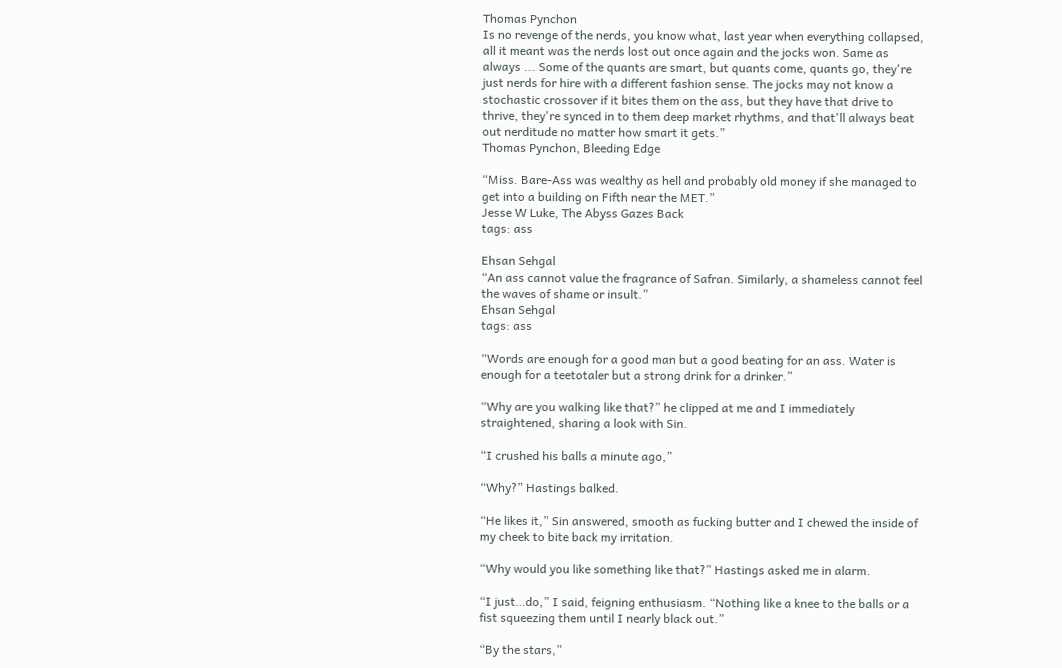Thomas Pynchon
Is no revenge of the nerds, you know what, last year when everything collapsed, all it meant was the nerds lost out once again and the jocks won. Same as always ... Some of the quants are smart, but quants come, quants go, they're just nerds for hire with a different fashion sense. The jocks may not know a stochastic crossover if it bites them on the ass, but they have that drive to thrive, they're synced in to them deep market rhythms, and that'll always beat out nerditude no matter how smart it gets.”
Thomas Pynchon, Bleeding Edge

“Miss. Bare-Ass was wealthy as hell and probably old money if she managed to get into a building on Fifth near the MET.”
Jesse W Luke, The Abyss Gazes Back
tags: ass

Ehsan Sehgal
“An ass cannot value the fragrance of Safran. Similarly, a shameless cannot feel the waves of shame or insult.”
Ehsan Sehgal
tags: ass

“Words are enough for a good man but a good beating for an ass. Water is enough for a teetotaler but a strong drink for a drinker.”

“Why are you walking like that?” he clipped at me and I immediately straightened, sharing a look with Sin.

“I crushed his balls a minute ago,”

“Why?” Hastings balked.

“He likes it,” Sin answered, smooth as fucking butter and I chewed the inside of my cheek to bite back my irritation.

“Why would you like something like that?” Hastings asked me in alarm.

“I just…do,” I said, feigning enthusiasm. “Nothing like a knee to the balls or a fist squeezing them until I nearly black out.”

“By the stars,”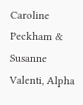Caroline Peckham & Susanne Valenti, Alpha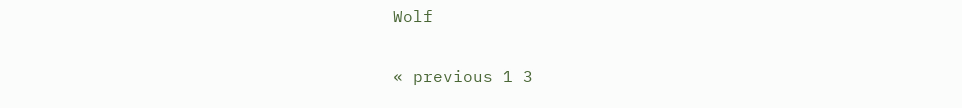Wolf

« previous 1 3